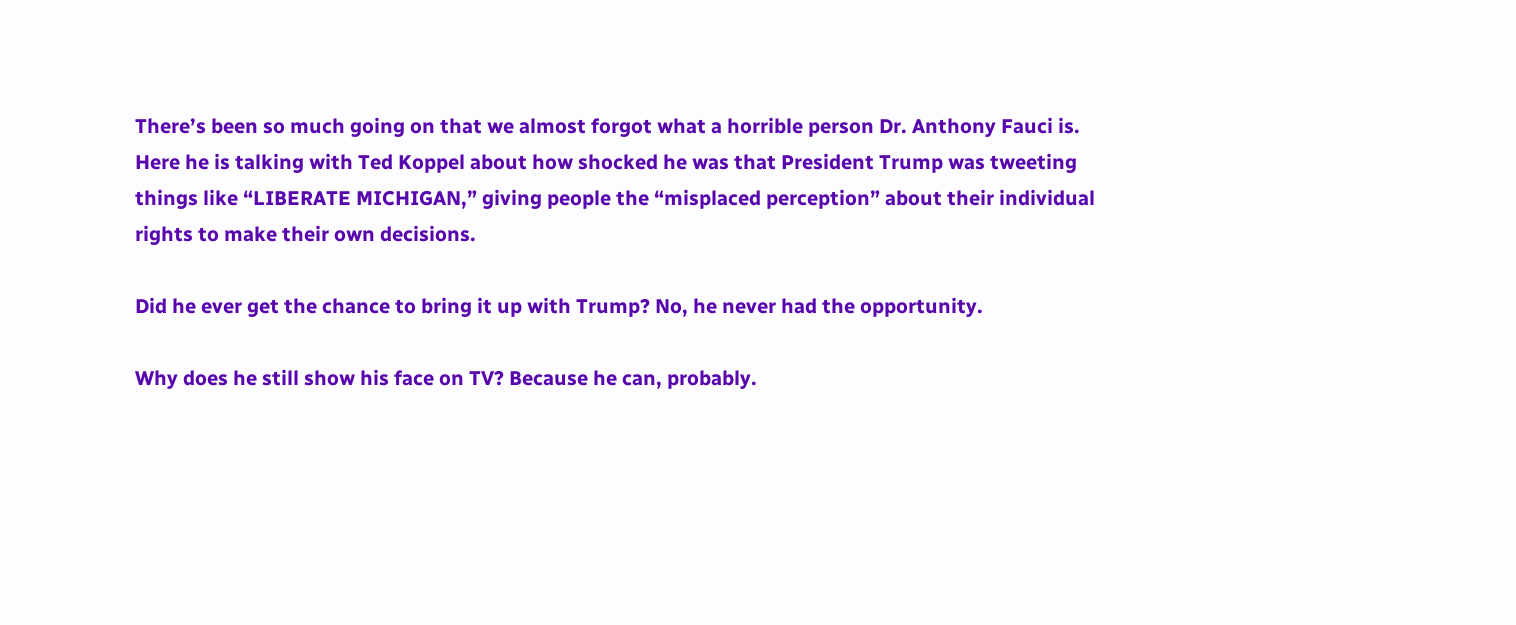There’s been so much going on that we almost forgot what a horrible person Dr. Anthony Fauci is. Here he is talking with Ted Koppel about how shocked he was that President Trump was tweeting things like “LIBERATE MICHIGAN,” giving people the “misplaced perception” about their individual rights to make their own decisions.

Did he ever get the chance to bring it up with Trump? No, he never had the opportunity.

Why does he still show his face on TV? Because he can, probably.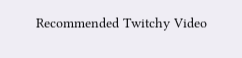Recommended Twitchy Video